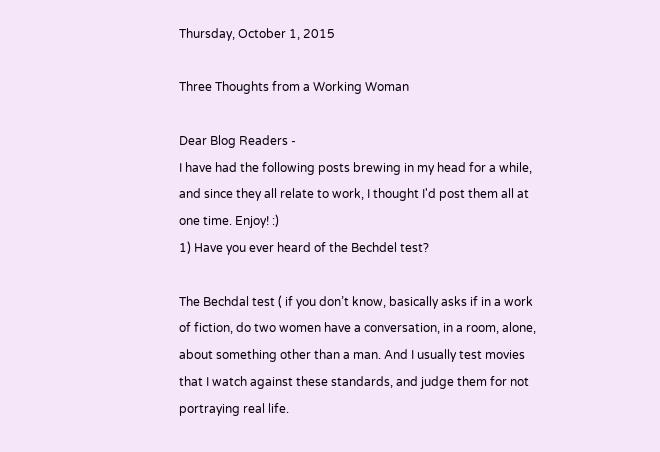Thursday, October 1, 2015

Three Thoughts from a Working Woman

Dear Blog Readers -
I have had the following posts brewing in my head for a while, and since they all relate to work, I thought I'd post them all at one time. Enjoy! :)
1) Have you ever heard of the Bechdel test?

The Bechdal test ( if you don’t know, basically asks if in a work of fiction, do two women have a conversation, in a room, alone, about something other than a man. And I usually test movies that I watch against these standards, and judge them for not portraying real life.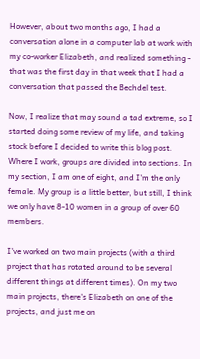However, about two months ago, I had a conversation alone in a computer lab at work with my co-worker Elizabeth, and realized something - that was the first day in that week that I had a conversation that passed the Bechdel test.

Now, I realize that may sound a tad extreme, so I started doing some review of my life, and taking stock before I decided to write this blog post. Where I work, groups are divided into sections. In my section, I am one of eight, and I'm the only female. My group is a little better, but still, I think we only have 8-10 women in a group of over 60 members.

I've worked on two main projects (with a third project that has rotated around to be several different things at different times). On my two main projects, there's Elizabeth on one of the projects, and just me on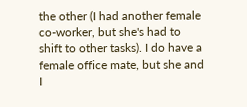the other (I had another female co-worker, but she's had to shift to other tasks). I do have a female office mate, but she and I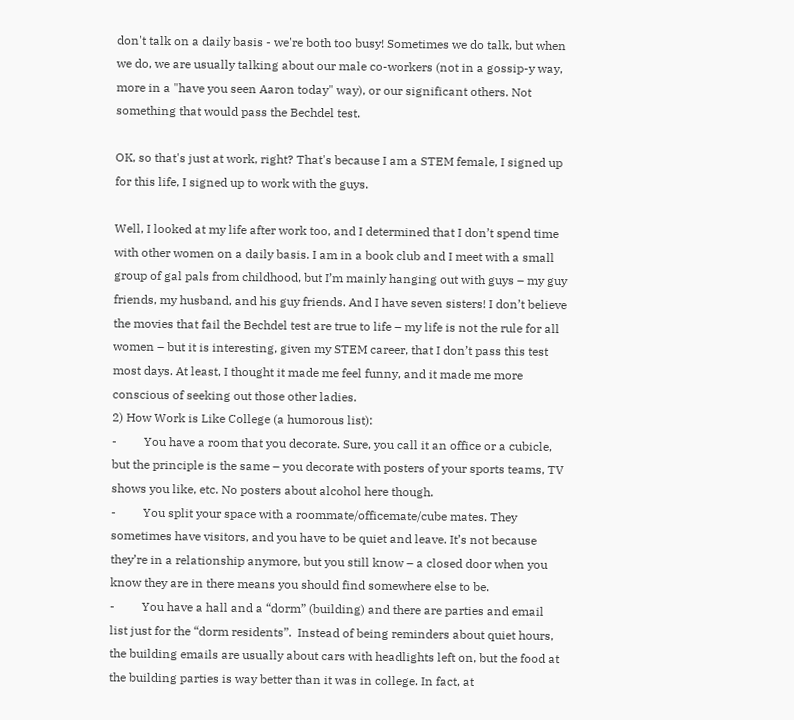don't talk on a daily basis - we're both too busy! Sometimes we do talk, but when we do, we are usually talking about our male co-workers (not in a gossip-y way, more in a "have you seen Aaron today" way), or our significant others. Not something that would pass the Bechdel test.

OK, so that's just at work, right? That's because I am a STEM female, I signed up for this life, I signed up to work with the guys.

Well, I looked at my life after work too, and I determined that I don’t spend time with other women on a daily basis. I am in a book club and I meet with a small group of gal pals from childhood, but I’m mainly hanging out with guys – my guy friends, my husband, and his guy friends. And I have seven sisters! I don’t believe the movies that fail the Bechdel test are true to life – my life is not the rule for all women – but it is interesting, given my STEM career, that I don’t pass this test most days. At least, I thought it made me feel funny, and it made me more conscious of seeking out those other ladies.
2) How Work is Like College (a humorous list):
-         You have a room that you decorate. Sure, you call it an office or a cubicle, but the principle is the same – you decorate with posters of your sports teams, TV shows you like, etc. No posters about alcohol here though.
-         You split your space with a roommate/officemate/cube mates. They sometimes have visitors, and you have to be quiet and leave. It’s not because they’re in a relationship anymore, but you still know – a closed door when you know they are in there means you should find somewhere else to be.
-         You have a hall and a “dorm” (building) and there are parties and email list just for the “dorm residents”.  Instead of being reminders about quiet hours, the building emails are usually about cars with headlights left on, but the food at the building parties is way better than it was in college. In fact, at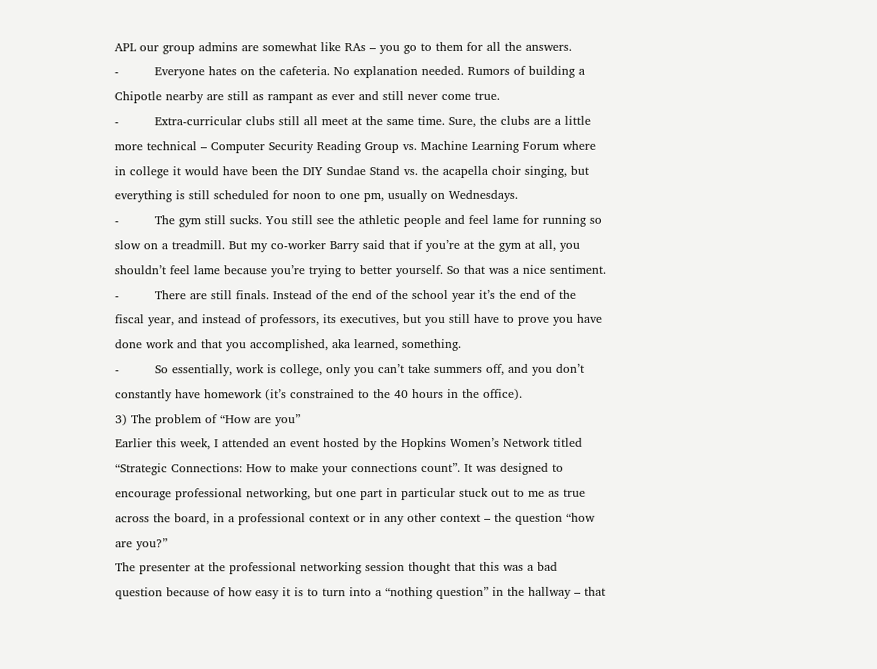APL our group admins are somewhat like RAs – you go to them for all the answers.
-         Everyone hates on the cafeteria. No explanation needed. Rumors of building a Chipotle nearby are still as rampant as ever and still never come true.
-         Extra-curricular clubs still all meet at the same time. Sure, the clubs are a little more technical – Computer Security Reading Group vs. Machine Learning Forum where in college it would have been the DIY Sundae Stand vs. the acapella choir singing, but everything is still scheduled for noon to one pm, usually on Wednesdays.
-         The gym still sucks. You still see the athletic people and feel lame for running so slow on a treadmill. But my co-worker Barry said that if you’re at the gym at all, you shouldn’t feel lame because you’re trying to better yourself. So that was a nice sentiment.
-         There are still finals. Instead of the end of the school year it’s the end of the fiscal year, and instead of professors, its executives, but you still have to prove you have done work and that you accomplished, aka learned, something.
-         So essentially, work is college, only you can’t take summers off, and you don’t constantly have homework (it’s constrained to the 40 hours in the office).
3) The problem of “How are you”
Earlier this week, I attended an event hosted by the Hopkins Women’s Network titled “Strategic Connections: How to make your connections count”. It was designed to encourage professional networking, but one part in particular stuck out to me as true across the board, in a professional context or in any other context – the question “how are you?”
The presenter at the professional networking session thought that this was a bad question because of how easy it is to turn into a “nothing question” in the hallway – that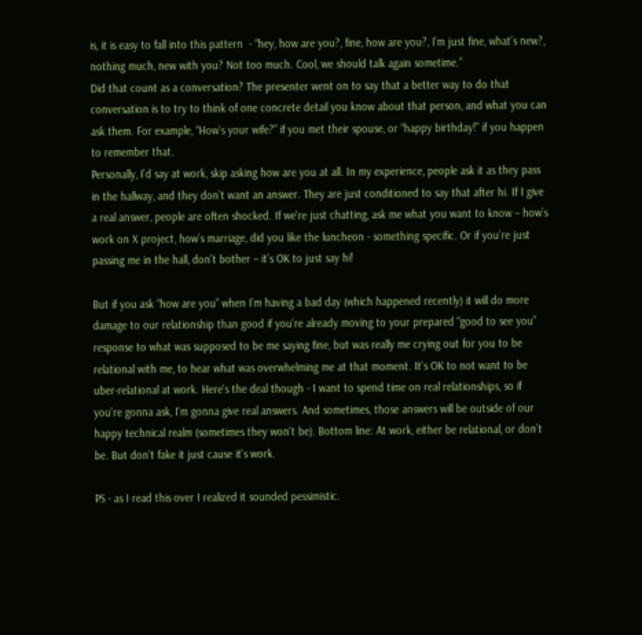is, it is easy to fall into this pattern  - “hey, how are you?, fine, how are you?, I’m just fine, what’s new?, nothing much, new with you? Not too much. Cool, we should talk again sometime.”
Did that count as a conversation? The presenter went on to say that a better way to do that conversation is to try to think of one concrete detail you know about that person, and what you can ask them. For example, “How’s your wife?” if you met their spouse, or “happy birthday!” if you happen to remember that.
Personally, I’d say at work, skip asking how are you at all. In my experience, people ask it as they pass in the hallway, and they don’t want an answer. They are just conditioned to say that after hi. If I give a real answer, people are often shocked. If we're just chatting, ask me what you want to know – how’s work on X project, how’s marriage, did you like the luncheon - something specific. Or if you’re just passing me in the hall, don’t bother – it’s OK to just say hi!

But if you ask “how are you” when I’m having a bad day (which happened recently) it will do more damage to our relationship than good if you’re already moving to your prepared “good to see you” response to what was supposed to be me saying fine, but was really me crying out for you to be relational with me, to hear what was overwhelming me at that moment. It's OK to not want to be uber-relational at work. Here's the deal though - I want to spend time on real relationships, so if you're gonna ask, I'm gonna give real answers. And sometimes, those answers will be outside of our happy technical realm (sometimes they won't be). Bottom line: At work, either be relational, or don’t be. But don’t fake it just cause it's work.

PS - as I read this over I realized it sounded pessimistic.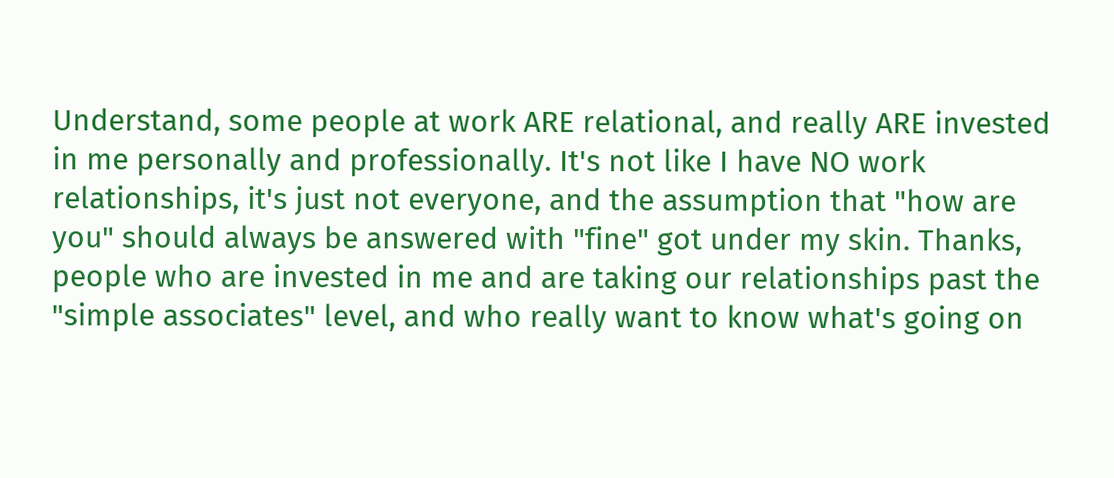Understand, some people at work ARE relational, and really ARE invested in me personally and professionally. It's not like I have NO work relationships, it's just not everyone, and the assumption that "how are you" should always be answered with "fine" got under my skin. Thanks, people who are invested in me and are taking our relationships past the "simple associates" level, and who really want to know what's going on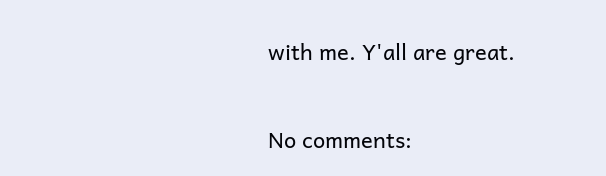with me. Y'all are great.

No comments: